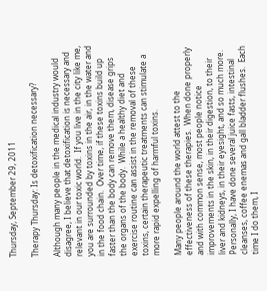Thursday, September 29, 2011

Therapy Thursday: Is detoxification necessary?

Although many people in the medical industry would disagree, I believe that detoxification is necessary and relevant in our toxic world.  If you live in the city like me, you are surrounded by toxins in the air, in the water and in the food chain.  Over time, if these toxins build up faster than the body can remove them, disease grips the organs of the body.  While a healthy diet and exercise routine can assist in the removal of these toxins, certain therapeutic treatments can stimulate a more rapid expelling of harmful toxins.

Many people around the world attest to the effectiveness of these therapies.  When done properly and with common sense, most people notice improvements in the skin, in their digestion, to their liver and kidneys, in their eyesight, and so much more.  Personally, I have done several juice fasts, intestinal cleanses, coffee enemas and gall bladder flushes.  Each time I do them, I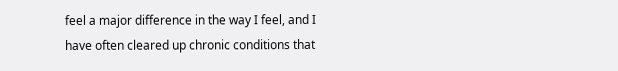feel a major difference in the way I feel, and I have often cleared up chronic conditions that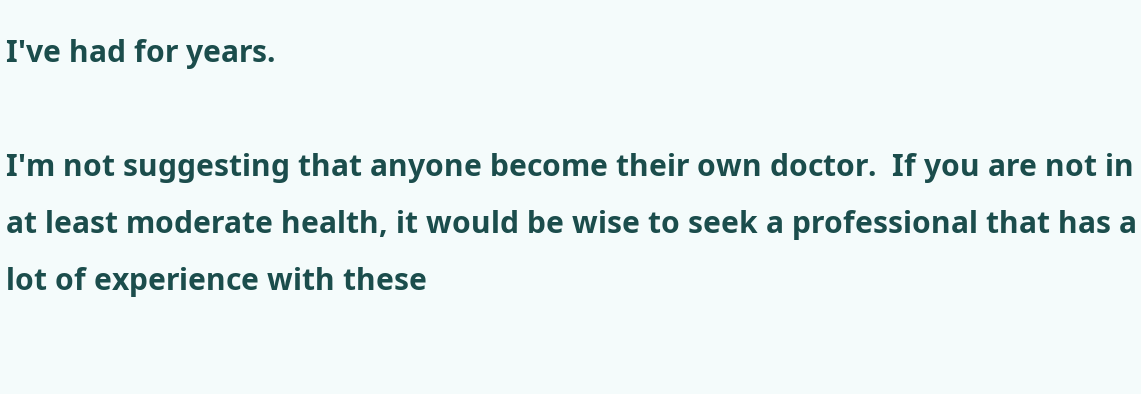I've had for years.

I'm not suggesting that anyone become their own doctor.  If you are not in at least moderate health, it would be wise to seek a professional that has a lot of experience with these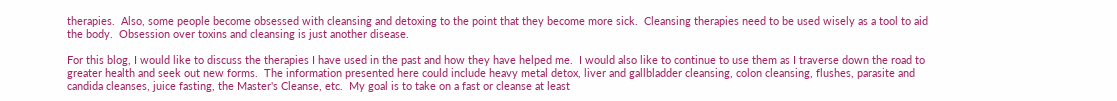therapies.  Also, some people become obsessed with cleansing and detoxing to the point that they become more sick.  Cleansing therapies need to be used wisely as a tool to aid the body.  Obsession over toxins and cleansing is just another disease.

For this blog, I would like to discuss the therapies I have used in the past and how they have helped me.  I would also like to continue to use them as I traverse down the road to greater health and seek out new forms.  The information presented here could include heavy metal detox, liver and gallbladder cleansing, colon cleansing, flushes, parasite and candida cleanses, juice fasting, the Master's Cleanse, etc.  My goal is to take on a fast or cleanse at least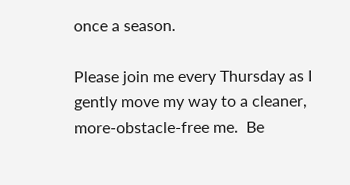once a season.

Please join me every Thursday as I gently move my way to a cleaner, more-obstacle-free me.  Be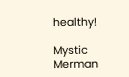healthy!

Mystic Merman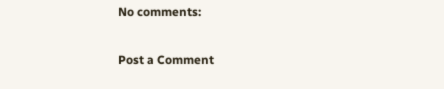No comments:

Post a Comment